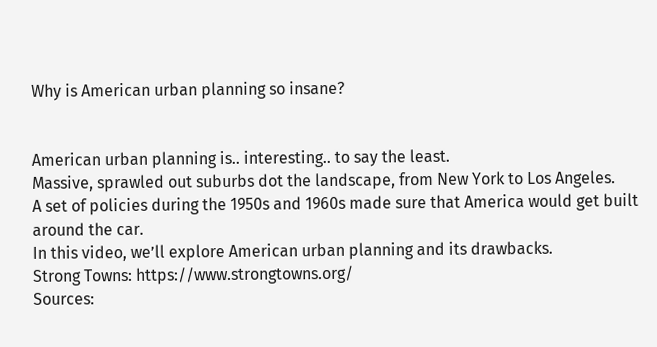Why is American urban planning so insane?


American urban planning is.. interesting.. to say the least.
Massive, sprawled out suburbs dot the landscape, from New York to Los Angeles.
A set of policies during the 1950s and 1960s made sure that America would get built around the car.
In this video, we’ll explore American urban planning and its drawbacks.
Strong Towns: https://www.strongtowns.org/
Sources: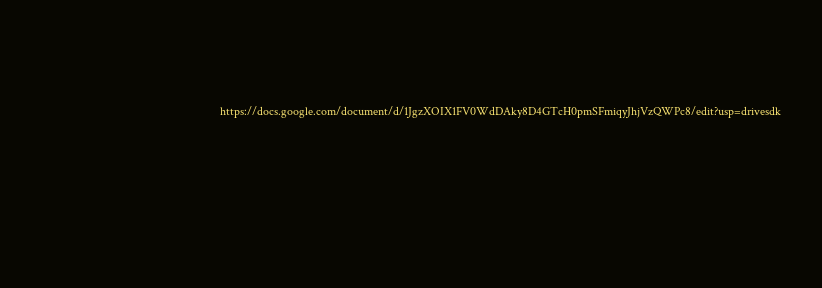https://docs.google.com/document/d/1JgzXOIX1FV0WdDAky8D4GTcH0pmSFmiqyJhjVzQWPc8/edit?usp=drivesdk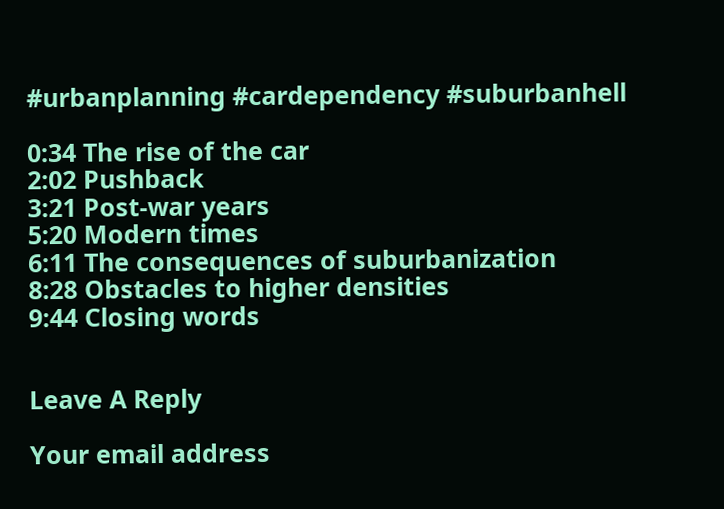#urbanplanning #cardependency #suburbanhell

0:34 The rise of the car
2:02 Pushback
3:21 Post-war years
5:20 Modern times
6:11 The consequences of suburbanization
8:28 Obstacles to higher densities
9:44 Closing words


Leave A Reply

Your email address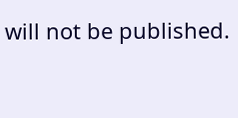will not be published.